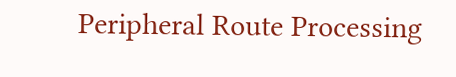Peripheral Route Processing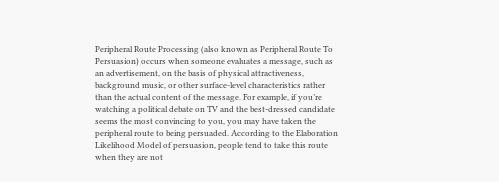Peripheral Route Processing (also known as Peripheral Route To Persuasion) occurs when someone evaluates a message, such as an advertisement, on the basis of physical attractiveness, background music, or other surface-level characteristics rather than the actual content of the message. For example, if you’re watching a political debate on TV and the best-dressed candidate seems the most convincing to you, you may have taken the peripheral route to being persuaded. According to the Elaboration Likelihood Model of persuasion, people tend to take this route when they are not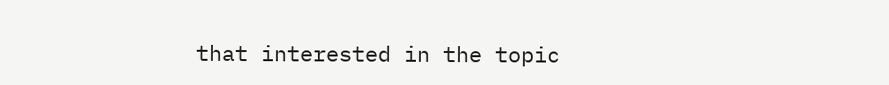that interested in the topic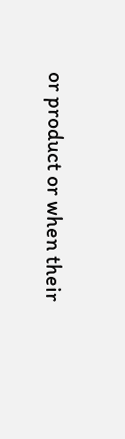or product or when their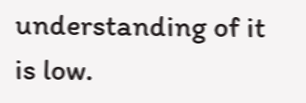understanding of it is low.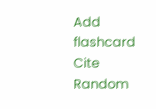Add flashcard Cite Random